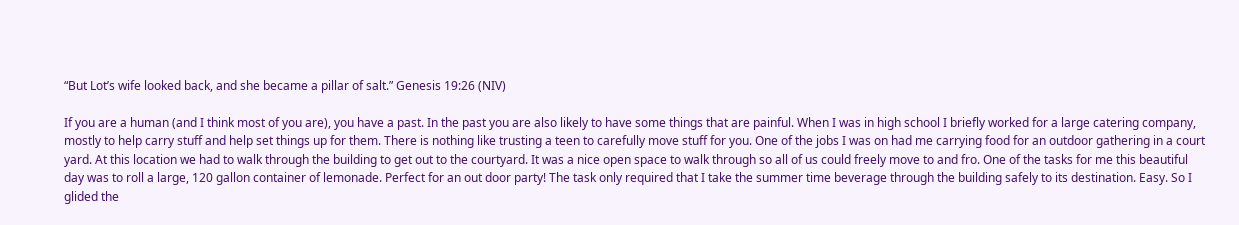“But Lot’s wife looked back, and she became a pillar of salt.” Genesis 19:26 (NIV)

If you are a human (and I think most of you are), you have a past. In the past you are also likely to have some things that are painful. When I was in high school I briefly worked for a large catering company, mostly to help carry stuff and help set things up for them. There is nothing like trusting a teen to carefully move stuff for you. One of the jobs I was on had me carrying food for an outdoor gathering in a court yard. At this location we had to walk through the building to get out to the courtyard. It was a nice open space to walk through so all of us could freely move to and fro. One of the tasks for me this beautiful day was to roll a large, 120 gallon container of lemonade. Perfect for an out door party! The task only required that I take the summer time beverage through the building safely to its destination. Easy. So I glided the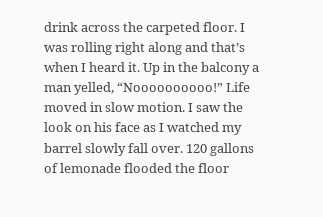drink across the carpeted floor. I was rolling right along and that’s when I heard it. Up in the balcony a man yelled, “Noooooooooo!” Life moved in slow motion. I saw the look on his face as I watched my barrel slowly fall over. 120 gallons of lemonade flooded the floor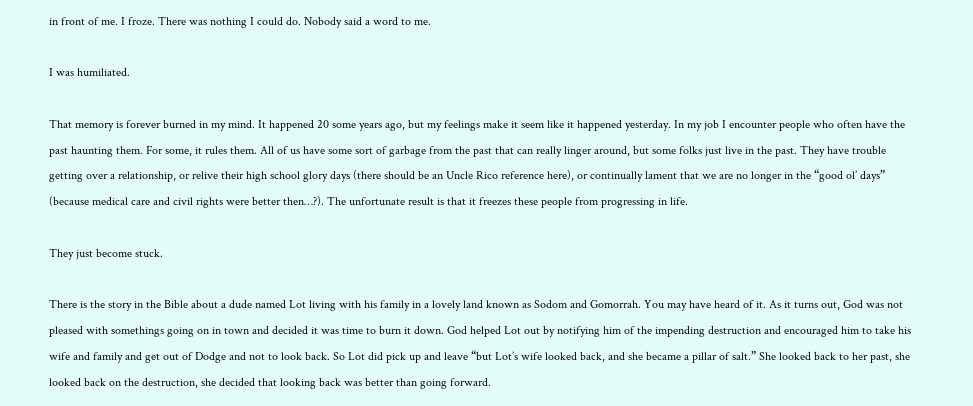in front of me. I froze. There was nothing I could do. Nobody said a word to me.

I was humiliated.

That memory is forever burned in my mind. It happened 20 some years ago, but my feelings make it seem like it happened yesterday. In my job I encounter people who often have the past haunting them. For some, it rules them. All of us have some sort of garbage from the past that can really linger around, but some folks just live in the past. They have trouble getting over a relationship, or relive their high school glory days (there should be an Uncle Rico reference here), or continually lament that we are no longer in the “good ol’ days” (because medical care and civil rights were better then…?). The unfortunate result is that it freezes these people from progressing in life.

They just become stuck.

There is the story in the Bible about a dude named Lot living with his family in a lovely land known as Sodom and Gomorrah. You may have heard of it. As it turns out, God was not pleased with somethings going on in town and decided it was time to burn it down. God helped Lot out by notifying him of the impending destruction and encouraged him to take his wife and family and get out of Dodge and not to look back. So Lot did pick up and leave “but Lot’s wife looked back, and she became a pillar of salt.” She looked back to her past, she looked back on the destruction, she decided that looking back was better than going forward.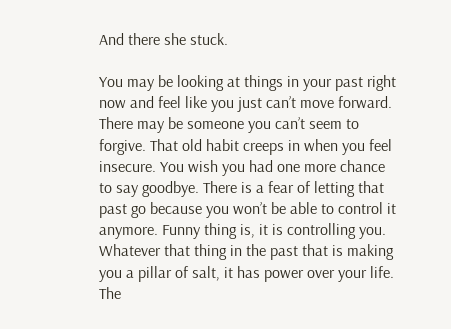And there she stuck.

You may be looking at things in your past right now and feel like you just can’t move forward. There may be someone you can’t seem to forgive. That old habit creeps in when you feel insecure. You wish you had one more chance to say goodbye. There is a fear of letting that past go because you won’t be able to control it anymore. Funny thing is, it is controlling you. Whatever that thing in the past that is making you a pillar of salt, it has power over your life. The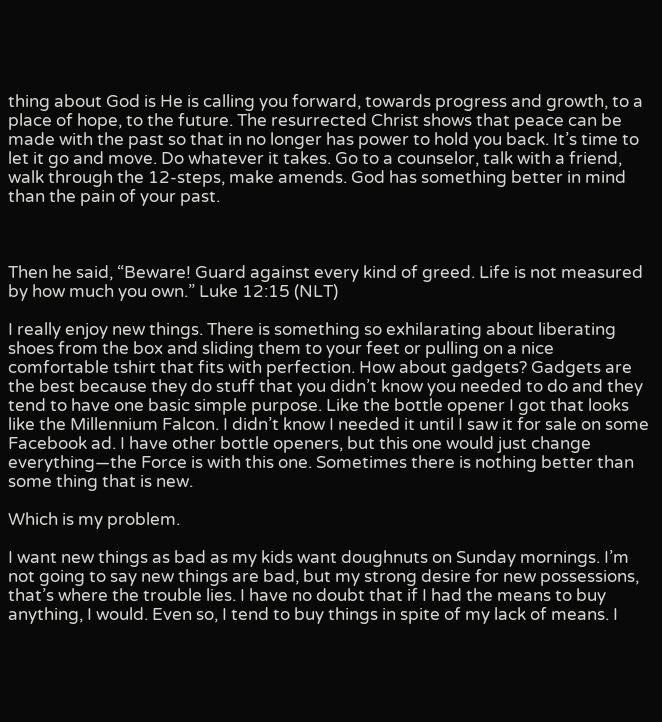thing about God is He is calling you forward, towards progress and growth, to a place of hope, to the future. The resurrected Christ shows that peace can be made with the past so that in no longer has power to hold you back. It’s time to let it go and move. Do whatever it takes. Go to a counselor, talk with a friend, walk through the 12-steps, make amends. God has something better in mind than the pain of your past.



Then he said, “Beware! Guard against every kind of greed. Life is not measured by how much you own.” Luke 12:15 (NLT)

I really enjoy new things. There is something so exhilarating about liberating shoes from the box and sliding them to your feet or pulling on a nice comfortable tshirt that fits with perfection. How about gadgets? Gadgets are the best because they do stuff that you didn’t know you needed to do and they tend to have one basic simple purpose. Like the bottle opener I got that looks like the Millennium Falcon. I didn’t know I needed it until I saw it for sale on some Facebook ad. I have other bottle openers, but this one would just change everything—the Force is with this one. Sometimes there is nothing better than some thing that is new.

Which is my problem.

I want new things as bad as my kids want doughnuts on Sunday mornings. I’m not going to say new things are bad, but my strong desire for new possessions, that’s where the trouble lies. I have no doubt that if I had the means to buy anything, I would. Even so, I tend to buy things in spite of my lack of means. I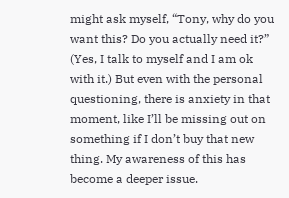might ask myself, “Tony, why do you want this? Do you actually need it?” (Yes, I talk to myself and I am ok with it.) But even with the personal questioning, there is anxiety in that moment, like I’ll be missing out on something if I don’t buy that new thing. My awareness of this has become a deeper issue.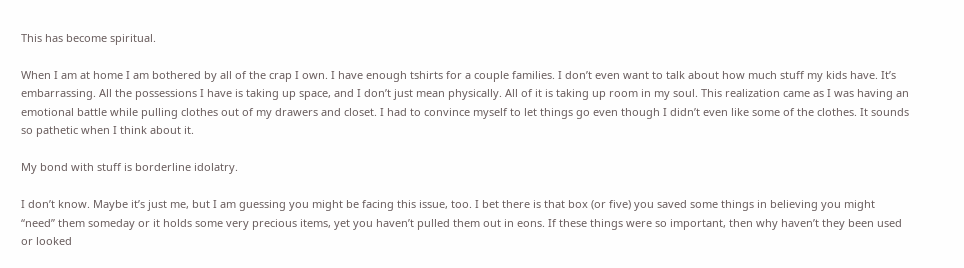This has become spiritual.

When I am at home I am bothered by all of the crap I own. I have enough tshirts for a couple families. I don’t even want to talk about how much stuff my kids have. It’s embarrassing. All the possessions I have is taking up space, and I don’t just mean physically. All of it is taking up room in my soul. This realization came as I was having an emotional battle while pulling clothes out of my drawers and closet. I had to convince myself to let things go even though I didn’t even like some of the clothes. It sounds so pathetic when I think about it.

My bond with stuff is borderline idolatry.

I don’t know. Maybe it’s just me, but I am guessing you might be facing this issue, too. I bet there is that box (or five) you saved some things in believing you might “need” them someday or it holds some very precious items, yet you haven’t pulled them out in eons. If these things were so important, then why haven’t they been used or looked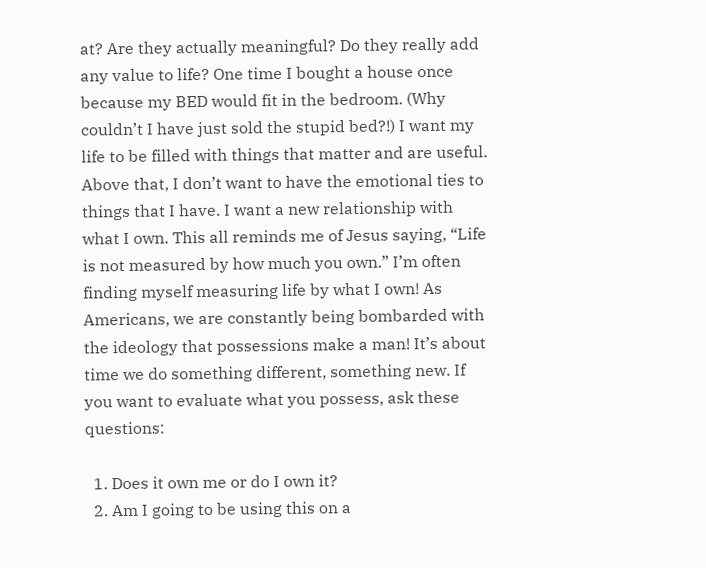at? Are they actually meaningful? Do they really add any value to life? One time I bought a house once because my BED would fit in the bedroom. (Why couldn’t I have just sold the stupid bed?!) I want my life to be filled with things that matter and are useful. Above that, I don’t want to have the emotional ties to things that I have. I want a new relationship with what I own. This all reminds me of Jesus saying, “Life is not measured by how much you own.” I’m often finding myself measuring life by what I own! As Americans, we are constantly being bombarded with the ideology that possessions make a man! It’s about time we do something different, something new. If you want to evaluate what you possess, ask these questions:

  1. Does it own me or do I own it?
  2. Am I going to be using this on a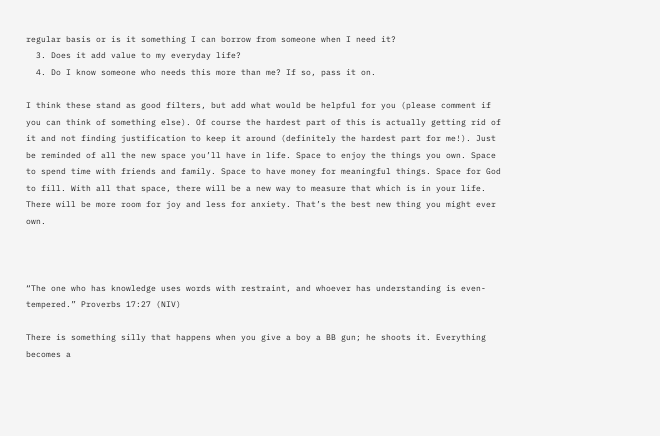regular basis or is it something I can borrow from someone when I need it?
  3. Does it add value to my everyday life?
  4. Do I know someone who needs this more than me? If so, pass it on.

I think these stand as good filters, but add what would be helpful for you (please comment if you can think of something else). Of course the hardest part of this is actually getting rid of it and not finding justification to keep it around (definitely the hardest part for me!). Just be reminded of all the new space you’ll have in life. Space to enjoy the things you own. Space to spend time with friends and family. Space to have money for meaningful things. Space for God to fill. With all that space, there will be a new way to measure that which is in your life. There will be more room for joy and less for anxiety. That’s the best new thing you might ever own.



“The one who has knowledge uses words with restraint, and whoever has understanding is even-tempered.” Proverbs 17:27 (NIV)

There is something silly that happens when you give a boy a BB gun; he shoots it. Everything becomes a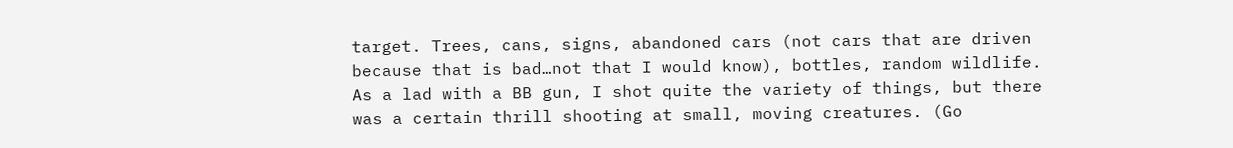target. Trees, cans, signs, abandoned cars (not cars that are driven because that is bad…not that I would know), bottles, random wildlife. As a lad with a BB gun, I shot quite the variety of things, but there was a certain thrill shooting at small, moving creatures. (Go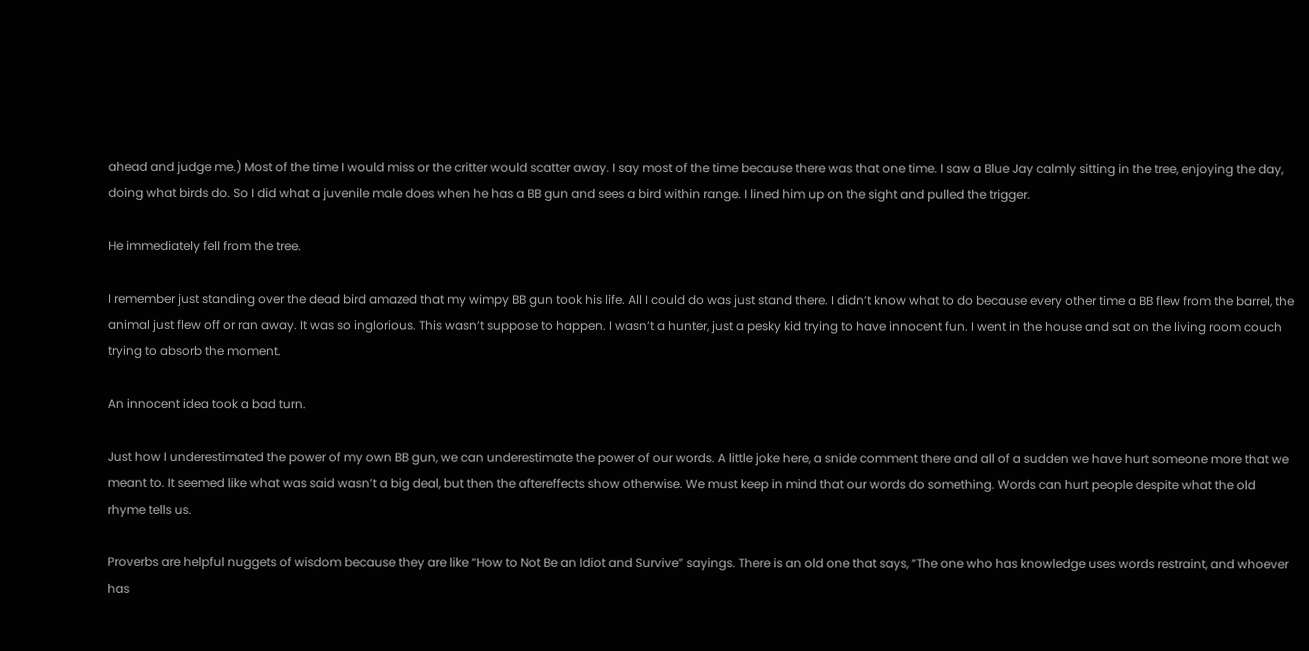ahead and judge me.) Most of the time I would miss or the critter would scatter away. I say most of the time because there was that one time. I saw a Blue Jay calmly sitting in the tree, enjoying the day, doing what birds do. So I did what a juvenile male does when he has a BB gun and sees a bird within range. I lined him up on the sight and pulled the trigger.

He immediately fell from the tree.

I remember just standing over the dead bird amazed that my wimpy BB gun took his life. All I could do was just stand there. I didn’t know what to do because every other time a BB flew from the barrel, the animal just flew off or ran away. It was so inglorious. This wasn’t suppose to happen. I wasn’t a hunter, just a pesky kid trying to have innocent fun. I went in the house and sat on the living room couch trying to absorb the moment.

An innocent idea took a bad turn.

Just how I underestimated the power of my own BB gun, we can underestimate the power of our words. A little joke here, a snide comment there and all of a sudden we have hurt someone more that we meant to. It seemed like what was said wasn’t a big deal, but then the aftereffects show otherwise. We must keep in mind that our words do something. Words can hurt people despite what the old rhyme tells us.

Proverbs are helpful nuggets of wisdom because they are like “How to Not Be an Idiot and Survive” sayings. There is an old one that says, “The one who has knowledge uses words restraint, and whoever has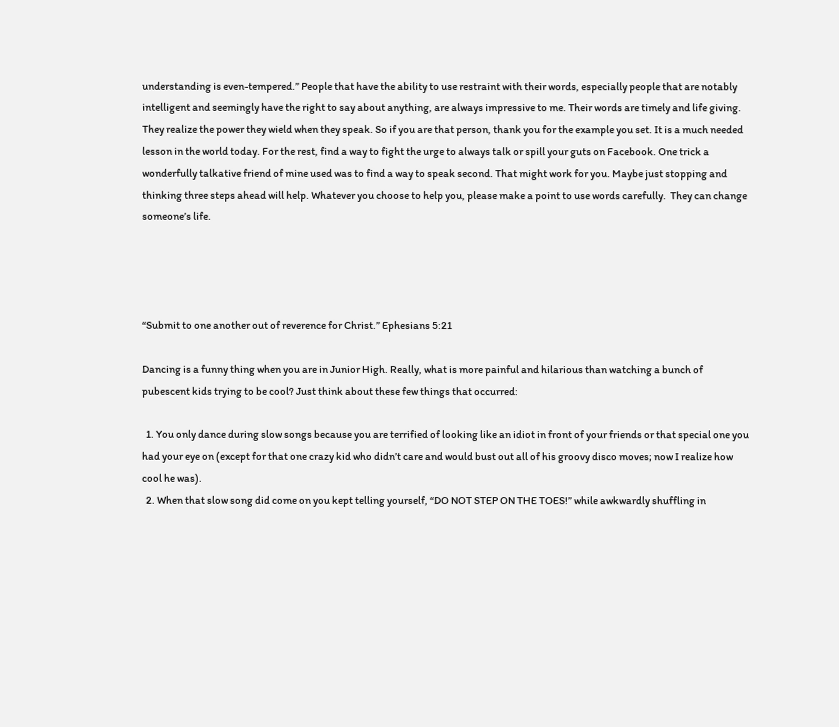understanding is even-tempered.” People that have the ability to use restraint with their words, especially people that are notably intelligent and seemingly have the right to say about anything, are always impressive to me. Their words are timely and life giving. They realize the power they wield when they speak. So if you are that person, thank you for the example you set. It is a much needed lesson in the world today. For the rest, find a way to fight the urge to always talk or spill your guts on Facebook. One trick a wonderfully talkative friend of mine used was to find a way to speak second. That might work for you. Maybe just stopping and thinking three steps ahead will help. Whatever you choose to help you, please make a point to use words carefully.  They can change someone’s life.




“Submit to one another out of reverence for Christ.” Ephesians 5:21

Dancing is a funny thing when you are in Junior High. Really, what is more painful and hilarious than watching a bunch of pubescent kids trying to be cool? Just think about these few things that occurred:

  1. You only dance during slow songs because you are terrified of looking like an idiot in front of your friends or that special one you had your eye on (except for that one crazy kid who didn’t care and would bust out all of his groovy disco moves; now I realize how cool he was).
  2. When that slow song did come on you kept telling yourself, “DO NOT STEP ON THE TOES!” while awkwardly shuffling in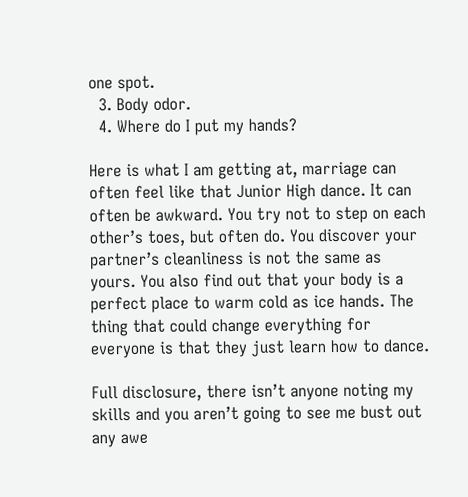one spot.
  3. Body odor.
  4. Where do I put my hands?

Here is what I am getting at, marriage can often feel like that Junior High dance. It can often be awkward. You try not to step on each other’s toes, but often do. You discover your partner’s cleanliness is not the same as yours. You also find out that your body is a perfect place to warm cold as ice hands. The thing that could change everything for everyone is that they just learn how to dance.

Full disclosure, there isn’t anyone noting my skills and you aren’t going to see me bust out any awe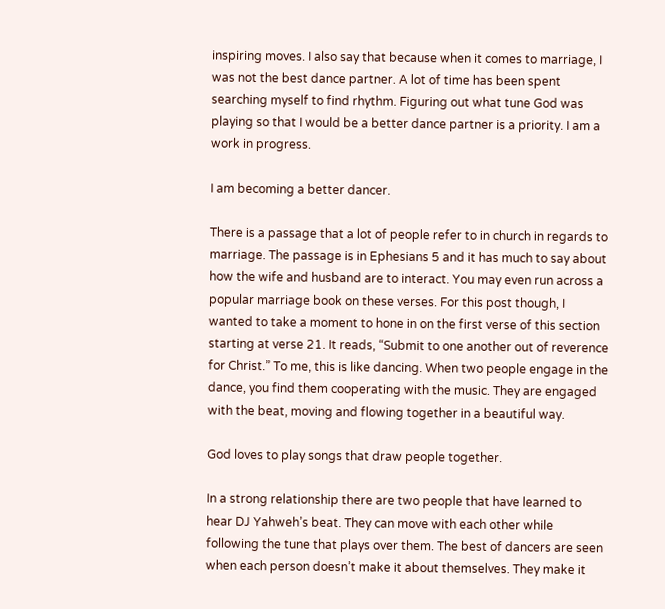inspiring moves. I also say that because when it comes to marriage, I was not the best dance partner. A lot of time has been spent searching myself to find rhythm. Figuring out what tune God was playing so that I would be a better dance partner is a priority. I am a work in progress.

I am becoming a better dancer.

There is a passage that a lot of people refer to in church in regards to marriage. The passage is in Ephesians 5 and it has much to say about how the wife and husband are to interact. You may even run across a popular marriage book on these verses. For this post though, I wanted to take a moment to hone in on the first verse of this section starting at verse 21. It reads, “Submit to one another out of reverence for Christ.” To me, this is like dancing. When two people engage in the dance, you find them cooperating with the music. They are engaged with the beat, moving and flowing together in a beautiful way.

God loves to play songs that draw people together.

In a strong relationship there are two people that have learned to hear DJ Yahweh’s beat. They can move with each other while following the tune that plays over them. The best of dancers are seen when each person doesn’t make it about themselves. They make it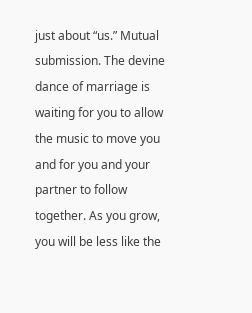just about “us.” Mutual submission. The devine dance of marriage is waiting for you to allow the music to move you and for you and your partner to follow together. As you grow, you will be less like the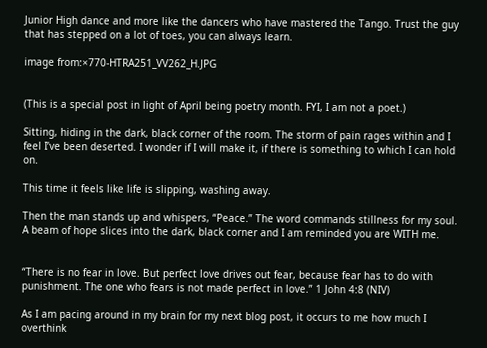Junior High dance and more like the dancers who have mastered the Tango. Trust the guy that has stepped on a lot of toes, you can always learn.

image from:×770-HTRA251_VV262_H.JPG


(This is a special post in light of April being poetry month. FYI, I am not a poet.)

Sitting, hiding in the dark, black corner of the room. The storm of pain rages within and I feel I’ve been deserted. I wonder if I will make it, if there is something to which I can hold on.

This time it feels like life is slipping, washing away.

Then the man stands up and whispers, “Peace.” The word commands stillness for my soul. A beam of hope slices into the dark, black corner and I am reminded you are WITH me.


“There is no fear in love. But perfect love drives out fear, because fear has to do with punishment. The one who fears is not made perfect in love.” 1 John 4:8 (NIV)

As I am pacing around in my brain for my next blog post, it occurs to me how much I overthink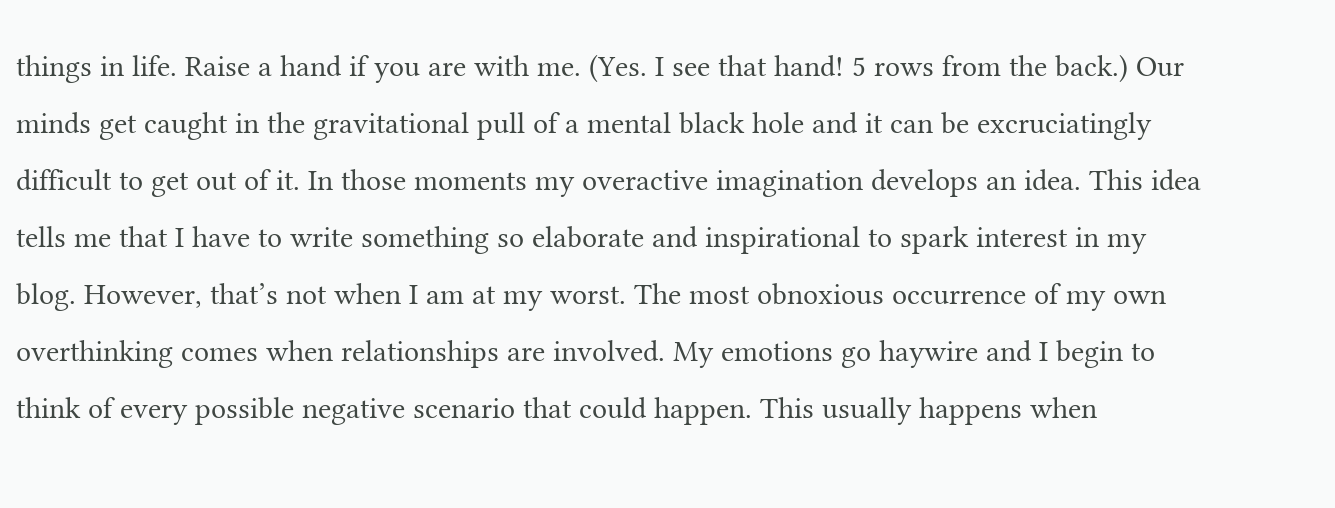things in life. Raise a hand if you are with me. (Yes. I see that hand! 5 rows from the back.) Our minds get caught in the gravitational pull of a mental black hole and it can be excruciatingly difficult to get out of it. In those moments my overactive imagination develops an idea. This idea tells me that I have to write something so elaborate and inspirational to spark interest in my blog. However, that’s not when I am at my worst. The most obnoxious occurrence of my own overthinking comes when relationships are involved. My emotions go haywire and I begin to think of every possible negative scenario that could happen. This usually happens when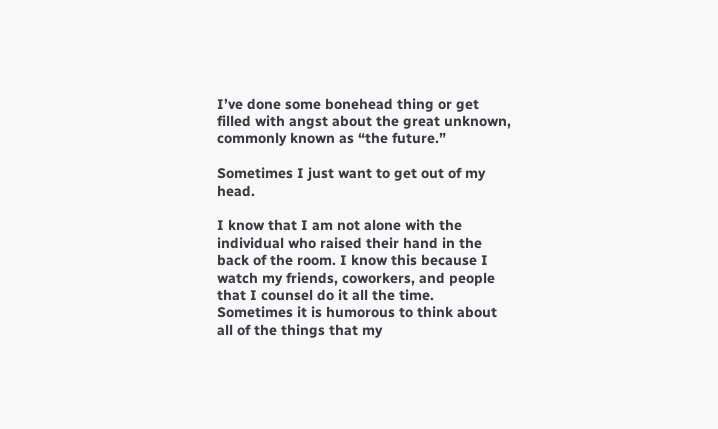I’ve done some bonehead thing or get filled with angst about the great unknown, commonly known as “the future.”

Sometimes I just want to get out of my head.

I know that I am not alone with the individual who raised their hand in the back of the room. I know this because I watch my friends, coworkers, and people that I counsel do it all the time. Sometimes it is humorous to think about all of the things that my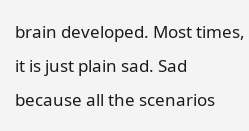brain developed. Most times, it is just plain sad. Sad because all the scenarios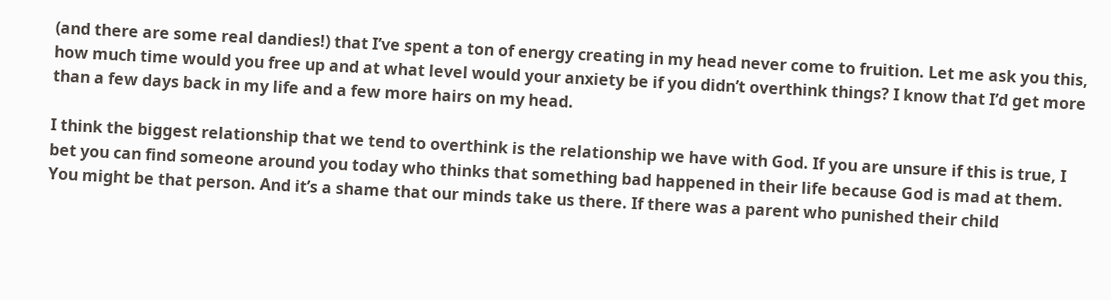(and there are some real dandies!) that I’ve spent a ton of energy creating in my head never come to fruition. Let me ask you this, how much time would you free up and at what level would your anxiety be if you didn’t overthink things? I know that I’d get more than a few days back in my life and a few more hairs on my head.

I think the biggest relationship that we tend to overthink is the relationship we have with God. If you are unsure if this is true, I bet you can find someone around you today who thinks that something bad happened in their life because God is mad at them. You might be that person. And it’s a shame that our minds take us there. If there was a parent who punished their child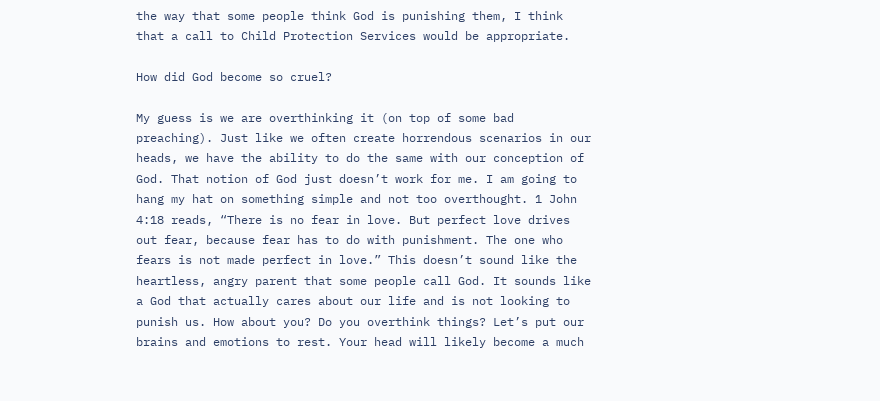the way that some people think God is punishing them, I think that a call to Child Protection Services would be appropriate.

How did God become so cruel?

My guess is we are overthinking it (on top of some bad preaching). Just like we often create horrendous scenarios in our heads, we have the ability to do the same with our conception of God. That notion of God just doesn’t work for me. I am going to hang my hat on something simple and not too overthought. 1 John 4:18 reads, “There is no fear in love. But perfect love drives out fear, because fear has to do with punishment. The one who fears is not made perfect in love.” This doesn’t sound like the heartless, angry parent that some people call God. It sounds like a God that actually cares about our life and is not looking to punish us. How about you? Do you overthink things? Let’s put our brains and emotions to rest. Your head will likely become a much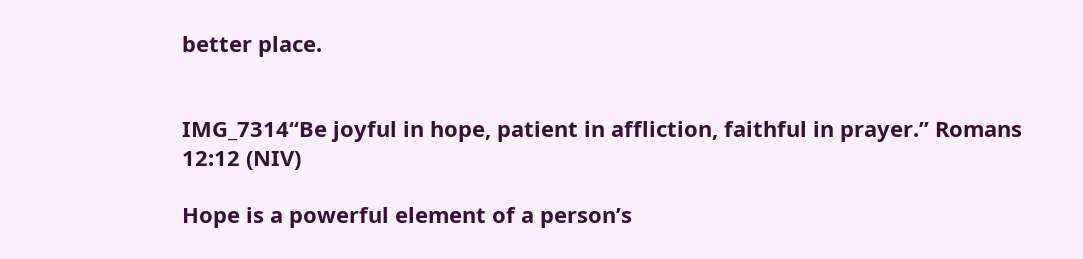better place.


IMG_7314“Be joyful in hope, patient in affliction, faithful in prayer.” Romans 12:12 (NIV)

Hope is a powerful element of a person’s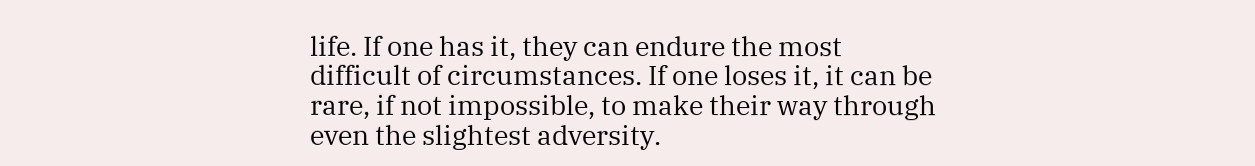life. If one has it, they can endure the most difficult of circumstances. If one loses it, it can be rare, if not impossible, to make their way through even the slightest adversity.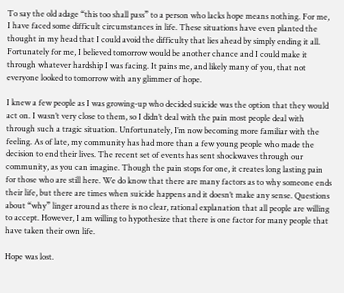To say the old adage “this too shall pass” to a person who lacks hope means nothing. For me, I have faced some difficult circumstances in life. These situations have even planted the thought in my head that I could avoid the difficulty that lies ahead by simply ending it all. Fortunately for me, I believed tomorrow would be another chance and I could make it through whatever hardship I was facing. It pains me, and likely many of you, that not everyone looked to tomorrow with any glimmer of hope.

I knew a few people as I was growing-up who decided suicide was the option that they would act on. I wasn’t very close to them, so I didn’t deal with the pain most people deal with through such a tragic situation. Unfortunately, I’m now becoming more familiar with the feeling. As of late, my community has had more than a few young people who made the decision to end their lives. The recent set of events has sent shockwaves through our community, as you can imagine. Though the pain stops for one, it creates long lasting pain for those who are still here. We do know that there are many factors as to why someone ends their life, but there are times when suicide happens and it doesn’t make any sense. Questions about “why” linger around as there is no clear, rational explanation that all people are willing to accept. However, I am willing to hypothesize that there is one factor for many people that have taken their own life.

Hope was lost.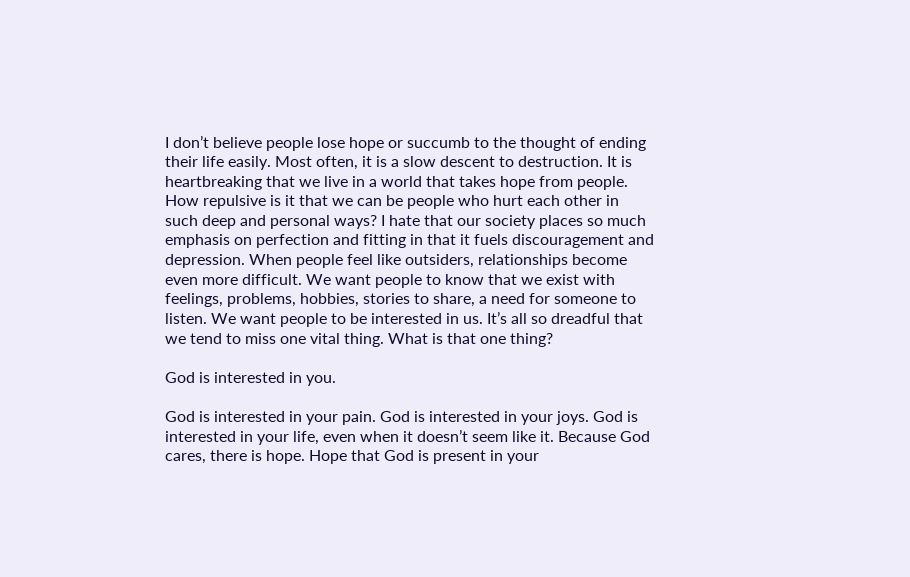I don’t believe people lose hope or succumb to the thought of ending their life easily. Most often, it is a slow descent to destruction. It is heartbreaking that we live in a world that takes hope from people. How repulsive is it that we can be people who hurt each other in such deep and personal ways? I hate that our society places so much emphasis on perfection and fitting in that it fuels discouragement and depression. When people feel like outsiders, relationships become even more difficult. We want people to know that we exist with feelings, problems, hobbies, stories to share, a need for someone to listen. We want people to be interested in us. It’s all so dreadful that we tend to miss one vital thing. What is that one thing?

God is interested in you.

God is interested in your pain. God is interested in your joys. God is interested in your life, even when it doesn’t seem like it. Because God cares, there is hope. Hope that God is present in your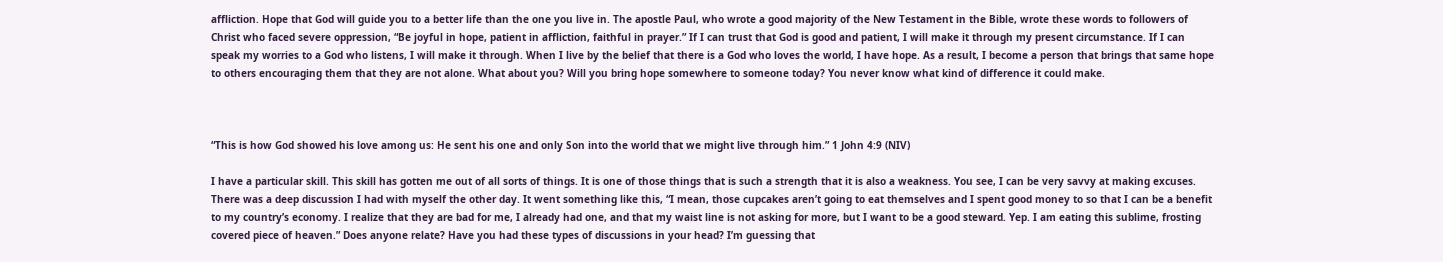affliction. Hope that God will guide you to a better life than the one you live in. The apostle Paul, who wrote a good majority of the New Testament in the Bible, wrote these words to followers of Christ who faced severe oppression, “Be joyful in hope, patient in affliction, faithful in prayer.” If I can trust that God is good and patient, I will make it through my present circumstance. If I can speak my worries to a God who listens, I will make it through. When I live by the belief that there is a God who loves the world, I have hope. As a result, I become a person that brings that same hope to others encouraging them that they are not alone. What about you? Will you bring hope somewhere to someone today? You never know what kind of difference it could make.



“This is how God showed his love among us: He sent his one and only Son into the world that we might live through him.” 1 John 4:9 (NIV)

I have a particular skill. This skill has gotten me out of all sorts of things. It is one of those things that is such a strength that it is also a weakness. You see, I can be very savvy at making excuses. There was a deep discussion I had with myself the other day. It went something like this, “I mean, those cupcakes aren’t going to eat themselves and I spent good money to so that I can be a benefit to my country’s economy. I realize that they are bad for me, I already had one, and that my waist line is not asking for more, but I want to be a good steward. Yep. I am eating this sublime, frosting covered piece of heaven.” Does anyone relate? Have you had these types of discussions in your head? I’m guessing that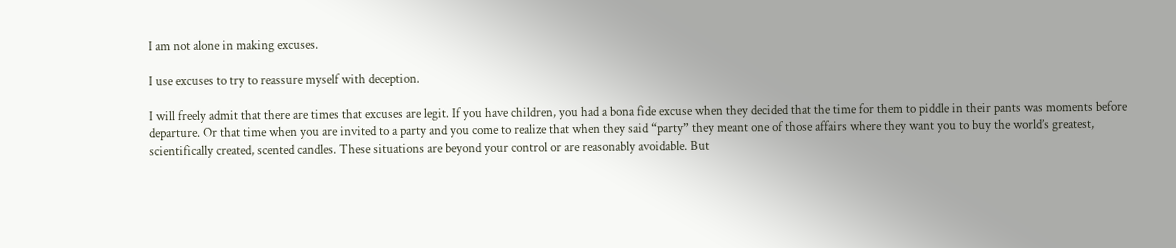I am not alone in making excuses.

I use excuses to try to reassure myself with deception.

I will freely admit that there are times that excuses are legit. If you have children, you had a bona fide excuse when they decided that the time for them to piddle in their pants was moments before departure. Or that time when you are invited to a party and you come to realize that when they said “party” they meant one of those affairs where they want you to buy the world’s greatest, scientifically created, scented candles. These situations are beyond your control or are reasonably avoidable. But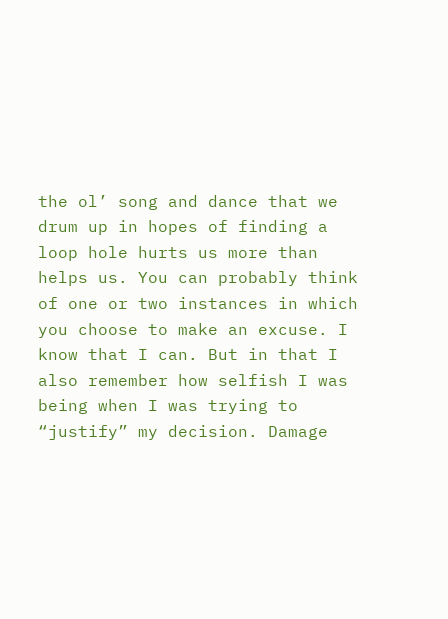the ol’ song and dance that we drum up in hopes of finding a loop hole hurts us more than helps us. You can probably think of one or two instances in which you choose to make an excuse. I know that I can. But in that I also remember how selfish I was being when I was trying to “justify” my decision. Damage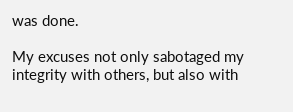was done.

My excuses not only sabotaged my integrity with others, but also with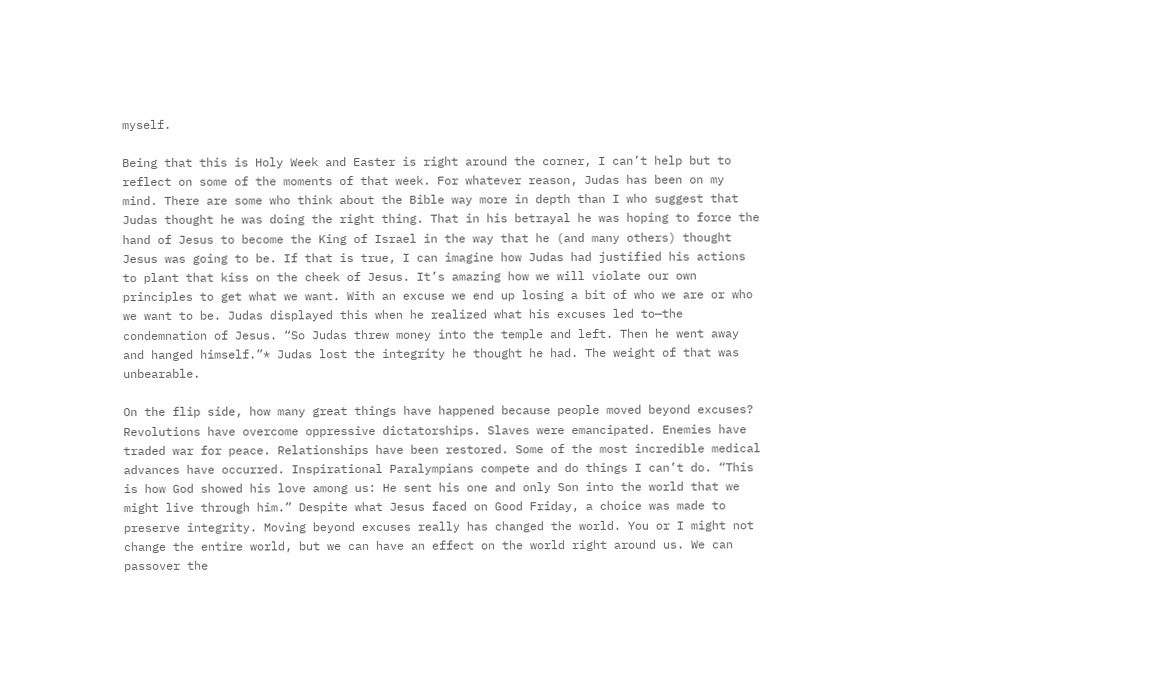myself.

Being that this is Holy Week and Easter is right around the corner, I can’t help but to reflect on some of the moments of that week. For whatever reason, Judas has been on my mind. There are some who think about the Bible way more in depth than I who suggest that Judas thought he was doing the right thing. That in his betrayal he was hoping to force the hand of Jesus to become the King of Israel in the way that he (and many others) thought Jesus was going to be. If that is true, I can imagine how Judas had justified his actions to plant that kiss on the cheek of Jesus. It’s amazing how we will violate our own principles to get what we want. With an excuse we end up losing a bit of who we are or who we want to be. Judas displayed this when he realized what his excuses led to—the condemnation of Jesus. “So Judas threw money into the temple and left. Then he went away and hanged himself.”* Judas lost the integrity he thought he had. The weight of that was unbearable.

On the flip side, how many great things have happened because people moved beyond excuses? Revolutions have overcome oppressive dictatorships. Slaves were emancipated. Enemies have traded war for peace. Relationships have been restored. Some of the most incredible medical advances have occurred. Inspirational Paralympians compete and do things I can’t do. “This is how God showed his love among us: He sent his one and only Son into the world that we might live through him.” Despite what Jesus faced on Good Friday, a choice was made to preserve integrity. Moving beyond excuses really has changed the world. You or I might not change the entire world, but we can have an effect on the world right around us. We can passover the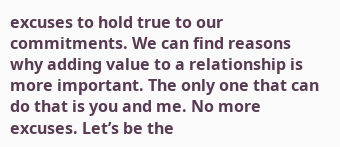excuses to hold true to our commitments. We can find reasons why adding value to a relationship is more important. The only one that can do that is you and me. No more excuses. Let’s be the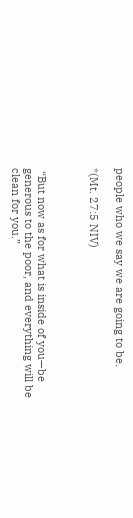people who we say we are going to be.

*(Mt. 27:5 NIV)



 “But now as for what is inside of you—be generous to the poor, and everything will be clean for you.”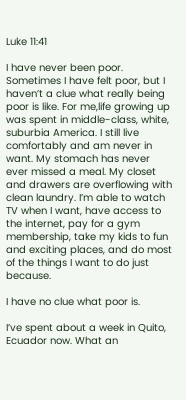Luke 11:41

I have never been poor. Sometimes I have felt poor, but I haven’t a clue what really being poor is like. For me,life growing up was spent in middle-class, white, suburbia America. I still live comfortably and am never in want. My stomach has never ever missed a meal. My closet and drawers are overflowing with clean laundry. I’m able to watch TV when I want, have access to the internet, pay for a gym membership, take my kids to fun and exciting places, and do most of the things I want to do just because.

I have no clue what poor is.

I’ve spent about a week in Quito, Ecuador now. What an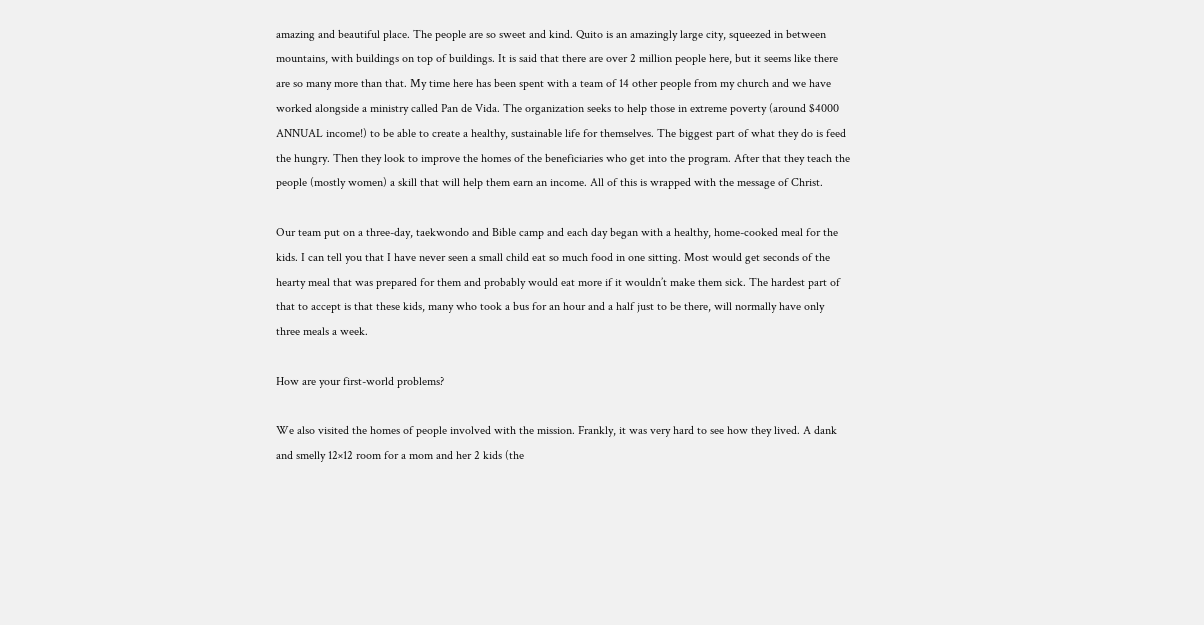amazing and beautiful place. The people are so sweet and kind. Quito is an amazingly large city, squeezed in between mountains, with buildings on top of buildings. It is said that there are over 2 million people here, but it seems like there are so many more than that. My time here has been spent with a team of 14 other people from my church and we have worked alongside a ministry called Pan de Vida. The organization seeks to help those in extreme poverty (around $4000 ANNUAL income!) to be able to create a healthy, sustainable life for themselves. The biggest part of what they do is feed the hungry. Then they look to improve the homes of the beneficiaries who get into the program. After that they teach the people (mostly women) a skill that will help them earn an income. All of this is wrapped with the message of Christ.

Our team put on a three-day, taekwondo and Bible camp and each day began with a healthy, home-cooked meal for the kids. I can tell you that I have never seen a small child eat so much food in one sitting. Most would get seconds of the hearty meal that was prepared for them and probably would eat more if it wouldn’t make them sick. The hardest part of that to accept is that these kids, many who took a bus for an hour and a half just to be there, will normally have only three meals a week.

How are your first-world problems?

We also visited the homes of people involved with the mission. Frankly, it was very hard to see how they lived. A dank and smelly 12×12 room for a mom and her 2 kids (the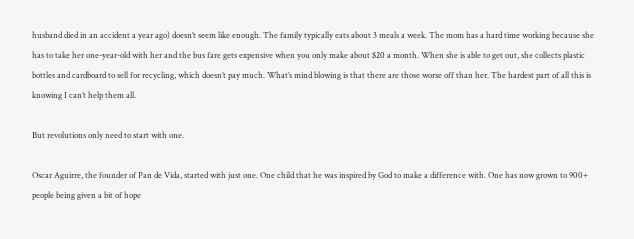husband died in an accident a year ago) doesn’t seem like enough. The family typically eats about 3 meals a week. The mom has a hard time working because she has to take her one-year-old with her and the bus fare gets expensive when you only make about $20 a month. When she is able to get out, she collects plastic bottles and cardboard to sell for recycling, which doesn’t pay much. What’s mind blowing is that there are those worse off than her. The hardest part of all this is knowing I can’t help them all.

But revolutions only need to start with one.

Oscar Aguirre, the founder of Pan de Vida, started with just one. One child that he was inspired by God to make a difference with. One has now grown to 900+ people being given a bit of hope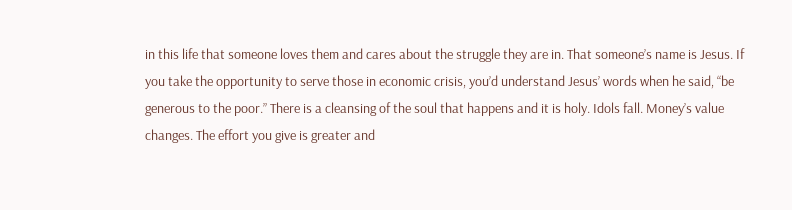in this life that someone loves them and cares about the struggle they are in. That someone’s name is Jesus. If you take the opportunity to serve those in economic crisis, you’d understand Jesus’ words when he said, “be generous to the poor.” There is a cleansing of the soul that happens and it is holy. Idols fall. Money’s value changes. The effort you give is greater and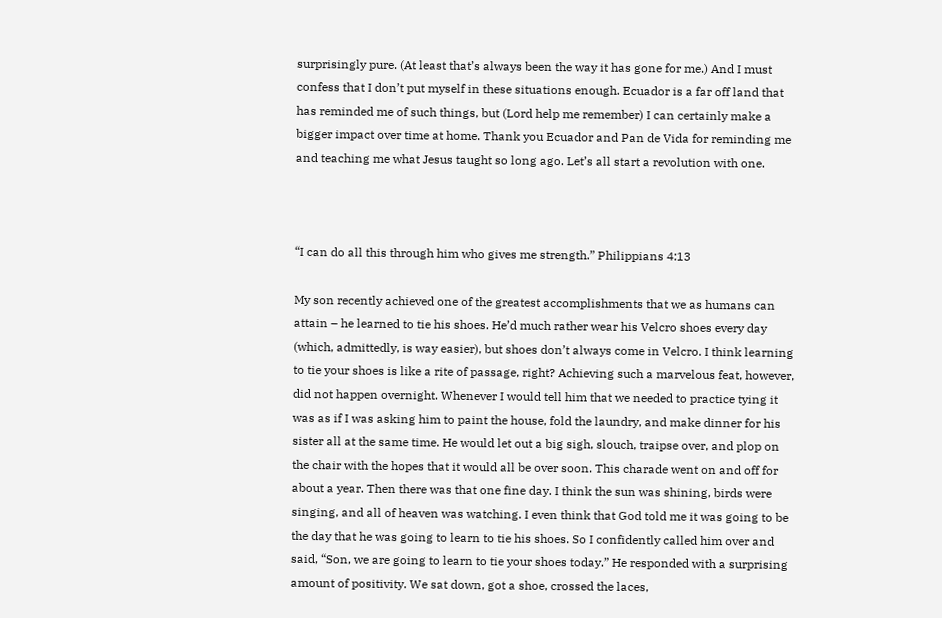surprisingly pure. (At least that’s always been the way it has gone for me.) And I must confess that I don’t put myself in these situations enough. Ecuador is a far off land that has reminded me of such things, but (Lord help me remember) I can certainly make a bigger impact over time at home. Thank you Ecuador and Pan de Vida for reminding me and teaching me what Jesus taught so long ago. Let’s all start a revolution with one.



“I can do all this through him who gives me strength.” Philippians 4:13

My son recently achieved one of the greatest accomplishments that we as humans can attain – he learned to tie his shoes. He’d much rather wear his Velcro shoes every day (which, admittedly, is way easier), but shoes don’t always come in Velcro. I think learning to tie your shoes is like a rite of passage, right? Achieving such a marvelous feat, however, did not happen overnight. Whenever I would tell him that we needed to practice tying it was as if I was asking him to paint the house, fold the laundry, and make dinner for his sister all at the same time. He would let out a big sigh, slouch, traipse over, and plop on the chair with the hopes that it would all be over soon. This charade went on and off for about a year. Then there was that one fine day. I think the sun was shining, birds were singing, and all of heaven was watching. I even think that God told me it was going to be the day that he was going to learn to tie his shoes. So I confidently called him over and said, “Son, we are going to learn to tie your shoes today.” He responded with a surprising amount of positivity. We sat down, got a shoe, crossed the laces,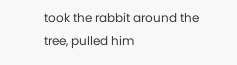took the rabbit around the tree, pulled him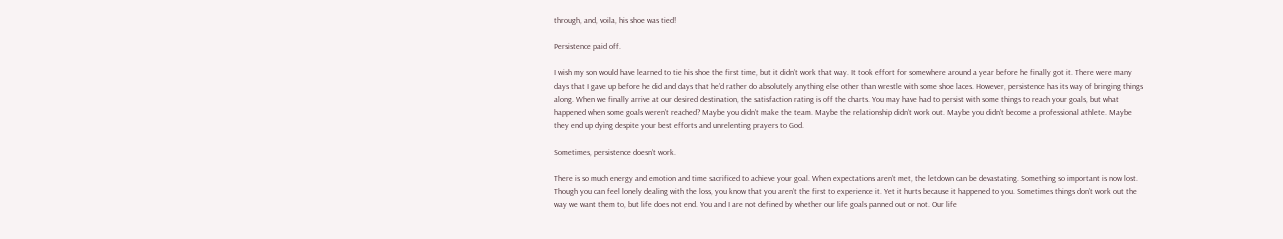through, and, voila, his shoe was tied!

Persistence paid off.

I wish my son would have learned to tie his shoe the first time, but it didn’t work that way. It took effort for somewhere around a year before he finally got it. There were many days that I gave up before he did and days that he’d rather do absolutely anything else other than wrestle with some shoe laces. However, persistence has its way of bringing things along. When we finally arrive at our desired destination, the satisfaction rating is off the charts. You may have had to persist with some things to reach your goals, but what happened when some goals weren’t reached? Maybe you didn’t make the team. Maybe the relationship didn’t work out. Maybe you didn’t become a professional athlete. Maybe they end up dying despite your best efforts and unrelenting prayers to God.

Sometimes, persistence doesn’t work.

There is so much energy and emotion and time sacrificed to achieve your goal. When expectations aren’t met, the letdown can be devastating. Something so important is now lost. Though you can feel lonely dealing with the loss, you know that you aren’t the first to experience it. Yet it hurts because it happened to you. Sometimes things don’t work out the way we want them to, but life does not end. You and I are not defined by whether our life goals panned out or not. Our life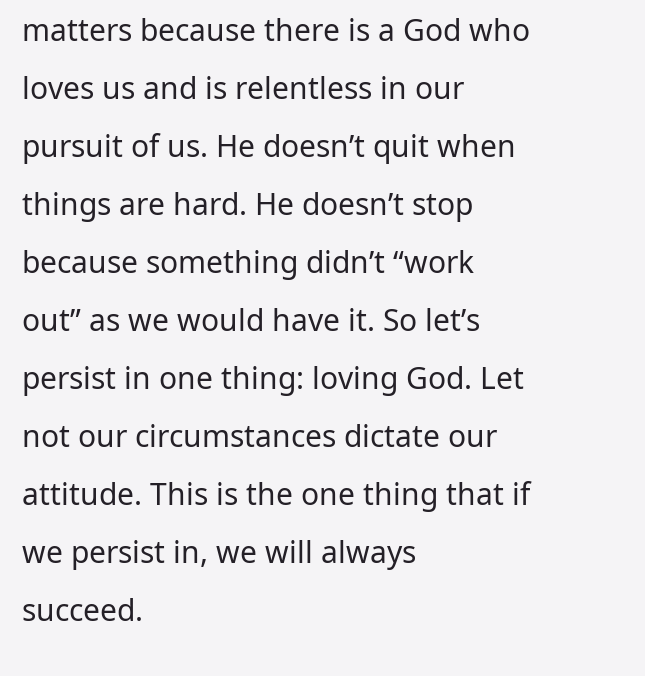matters because there is a God who loves us and is relentless in our pursuit of us. He doesn’t quit when things are hard. He doesn’t stop because something didn’t “work out” as we would have it. So let’s persist in one thing: loving God. Let not our circumstances dictate our attitude. This is the one thing that if we persist in, we will always succeed.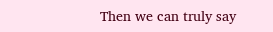Then we can truly say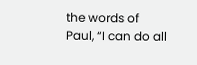the words of Paul, “I can do all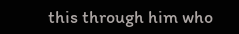this through him who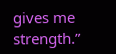gives me strength.”